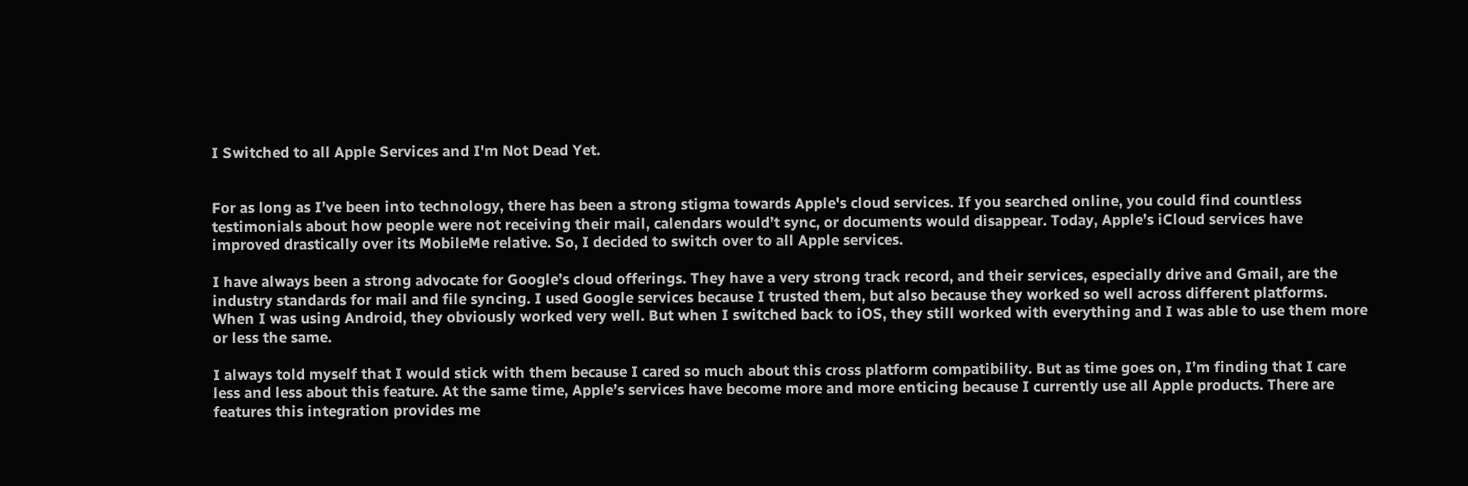I Switched to all Apple Services and I'm Not Dead Yet.


For as long as I’ve been into technology, there has been a strong stigma towards Apple's cloud services. If you searched online, you could find countless testimonials about how people were not receiving their mail, calendars would’t sync, or documents would disappear. Today, Apple’s iCloud services have improved drastically over its MobileMe relative. So, I decided to switch over to all Apple services.

I have always been a strong advocate for Google’s cloud offerings. They have a very strong track record, and their services, especially drive and Gmail, are the industry standards for mail and file syncing. I used Google services because I trusted them, but also because they worked so well across different platforms. When I was using Android, they obviously worked very well. But when I switched back to iOS, they still worked with everything and I was able to use them more or less the same.

I always told myself that I would stick with them because I cared so much about this cross platform compatibility. But as time goes on, I’m finding that I care less and less about this feature. At the same time, Apple’s services have become more and more enticing because I currently use all Apple products. There are features this integration provides me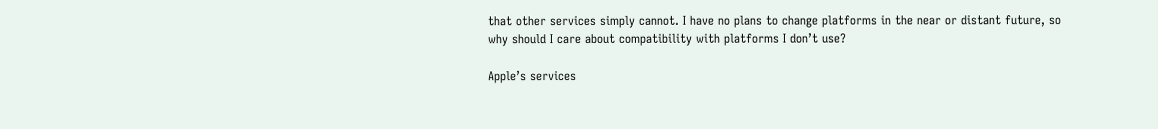that other services simply cannot. I have no plans to change platforms in the near or distant future, so why should I care about compatibility with platforms I don’t use?

Apple’s services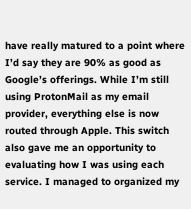have really matured to a point where I’d say they are 90% as good as Google’s offerings. While I’m still using ProtonMail as my email provider, everything else is now routed through Apple. This switch also gave me an opportunity to evaluating how I was using each service. I managed to organized my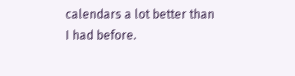calendars a lot better than I had before.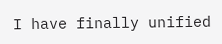I have finally unified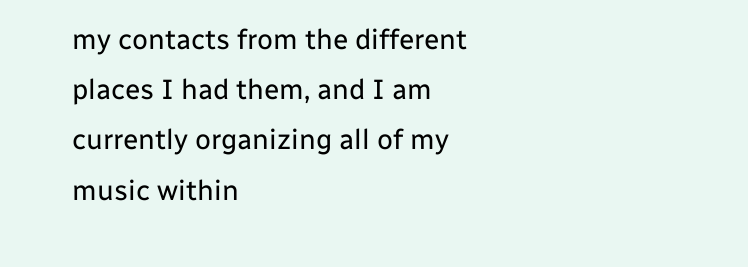my contacts from the different places I had them, and I am currently organizing all of my music within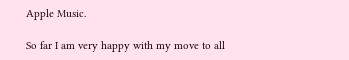Apple Music.

So far I am very happy with my move to all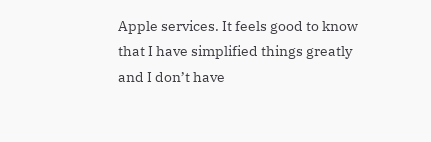Apple services. It feels good to know that I have simplified things greatly and I don’t have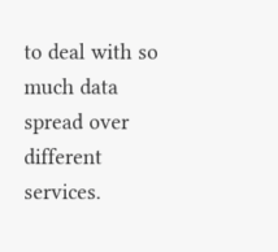to deal with so much data spread over different services.